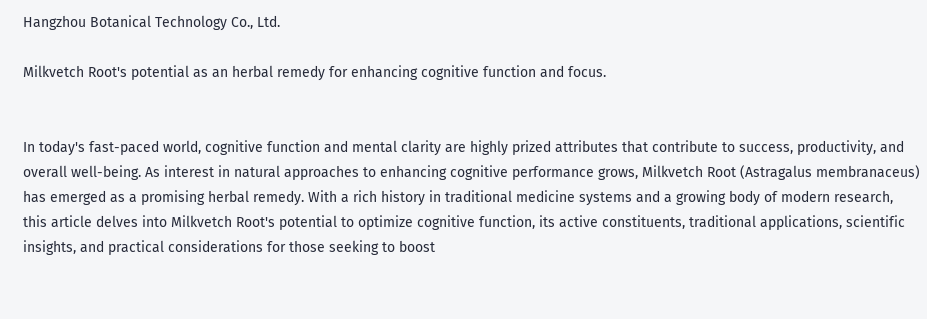Hangzhou Botanical Technology Co., Ltd.

Milkvetch Root's potential as an herbal remedy for enhancing cognitive function and focus.


In today's fast-paced world, cognitive function and mental clarity are highly prized attributes that contribute to success, productivity, and overall well-being. As interest in natural approaches to enhancing cognitive performance grows, Milkvetch Root (Astragalus membranaceus) has emerged as a promising herbal remedy. With a rich history in traditional medicine systems and a growing body of modern research, this article delves into Milkvetch Root's potential to optimize cognitive function, its active constituents, traditional applications, scientific insights, and practical considerations for those seeking to boost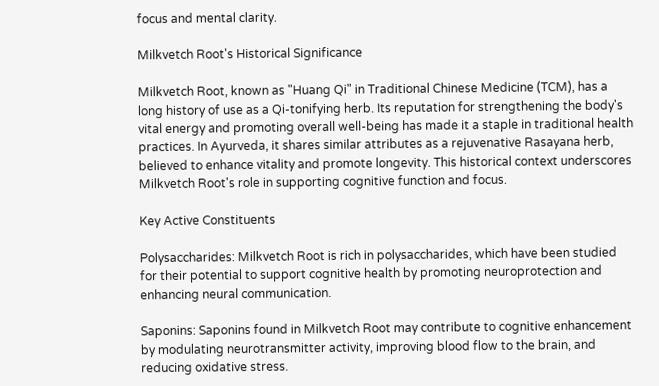focus and mental clarity.

Milkvetch Root's Historical Significance

Milkvetch Root, known as "Huang Qi" in Traditional Chinese Medicine (TCM), has a long history of use as a Qi-tonifying herb. Its reputation for strengthening the body's vital energy and promoting overall well-being has made it a staple in traditional health practices. In Ayurveda, it shares similar attributes as a rejuvenative Rasayana herb, believed to enhance vitality and promote longevity. This historical context underscores Milkvetch Root's role in supporting cognitive function and focus.

Key Active Constituents

Polysaccharides: Milkvetch Root is rich in polysaccharides, which have been studied for their potential to support cognitive health by promoting neuroprotection and enhancing neural communication.

Saponins: Saponins found in Milkvetch Root may contribute to cognitive enhancement by modulating neurotransmitter activity, improving blood flow to the brain, and reducing oxidative stress.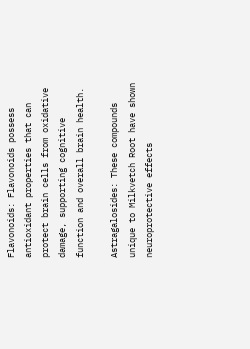Flavonoids: Flavonoids possess antioxidant properties that can protect brain cells from oxidative damage, supporting cognitive function and overall brain health.

Astragalosides: These compounds unique to Milkvetch Root have shown neuroprotective effects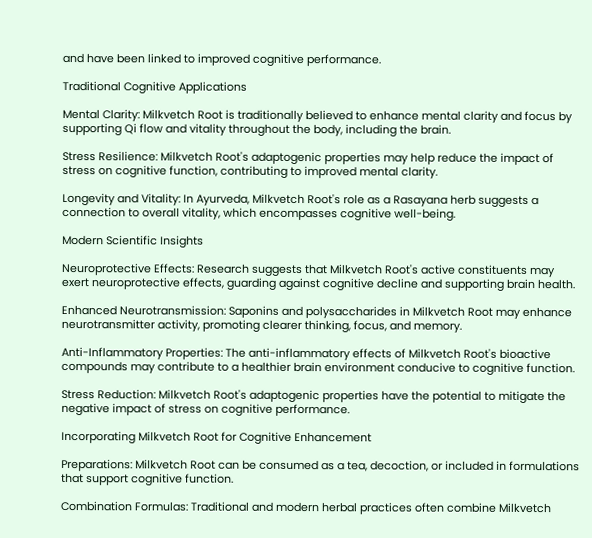and have been linked to improved cognitive performance.

Traditional Cognitive Applications

Mental Clarity: Milkvetch Root is traditionally believed to enhance mental clarity and focus by supporting Qi flow and vitality throughout the body, including the brain.

Stress Resilience: Milkvetch Root's adaptogenic properties may help reduce the impact of stress on cognitive function, contributing to improved mental clarity.

Longevity and Vitality: In Ayurveda, Milkvetch Root's role as a Rasayana herb suggests a connection to overall vitality, which encompasses cognitive well-being.

Modern Scientific Insights

Neuroprotective Effects: Research suggests that Milkvetch Root's active constituents may exert neuroprotective effects, guarding against cognitive decline and supporting brain health.

Enhanced Neurotransmission: Saponins and polysaccharides in Milkvetch Root may enhance neurotransmitter activity, promoting clearer thinking, focus, and memory.

Anti-Inflammatory Properties: The anti-inflammatory effects of Milkvetch Root's bioactive compounds may contribute to a healthier brain environment conducive to cognitive function.

Stress Reduction: Milkvetch Root's adaptogenic properties have the potential to mitigate the negative impact of stress on cognitive performance.

Incorporating Milkvetch Root for Cognitive Enhancement

Preparations: Milkvetch Root can be consumed as a tea, decoction, or included in formulations that support cognitive function.

Combination Formulas: Traditional and modern herbal practices often combine Milkvetch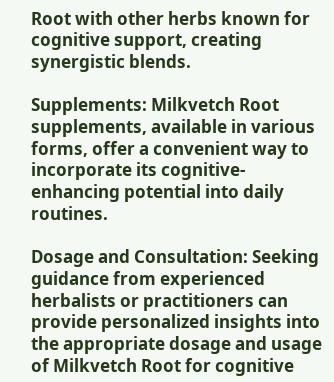Root with other herbs known for cognitive support, creating synergistic blends.

Supplements: Milkvetch Root supplements, available in various forms, offer a convenient way to incorporate its cognitive-enhancing potential into daily routines.

Dosage and Consultation: Seeking guidance from experienced herbalists or practitioners can provide personalized insights into the appropriate dosage and usage of Milkvetch Root for cognitive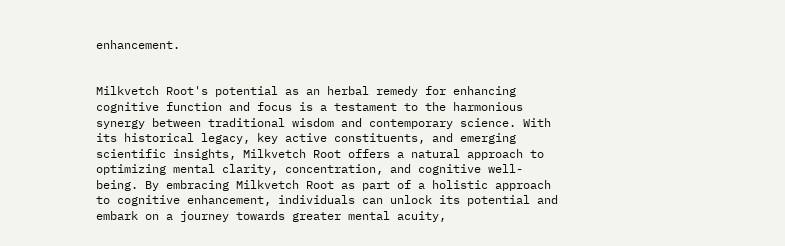enhancement.


Milkvetch Root's potential as an herbal remedy for enhancing cognitive function and focus is a testament to the harmonious synergy between traditional wisdom and contemporary science. With its historical legacy, key active constituents, and emerging scientific insights, Milkvetch Root offers a natural approach to optimizing mental clarity, concentration, and cognitive well-being. By embracing Milkvetch Root as part of a holistic approach to cognitive enhancement, individuals can unlock its potential and embark on a journey towards greater mental acuity,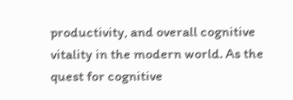productivity, and overall cognitive vitality in the modern world. As the quest for cognitive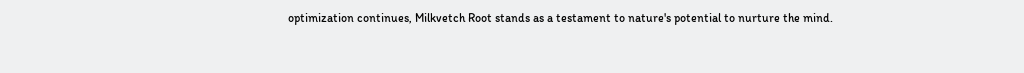optimization continues, Milkvetch Root stands as a testament to nature's potential to nurture the mind.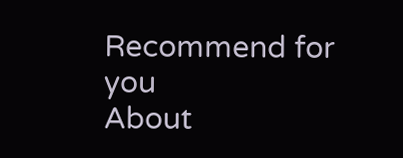Recommend for you
About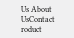Us About UsContact
roduct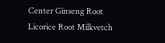Center Ginseng Root Licorice Root Milkvetch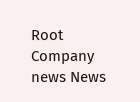Root
Company news News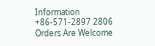Information
+86-571-2897 2806 Orders Are Welcome